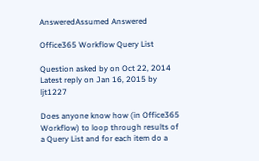AnsweredAssumed Answered

Office365 Workflow Query List

Question asked by on Oct 22, 2014
Latest reply on Jan 16, 2015 by ljt1227

Does anyone know how (in Office365 Workflow) to loop through results of a Query List and for each item do a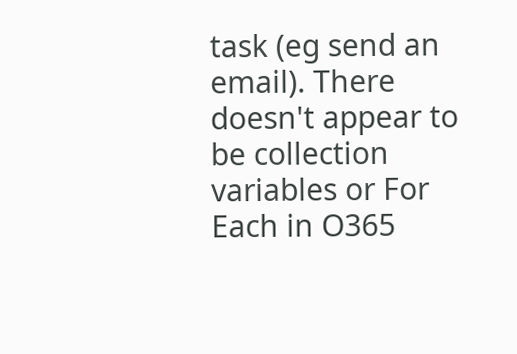task (eg send an email). There doesn't appear to be collection variables or For Each in O365